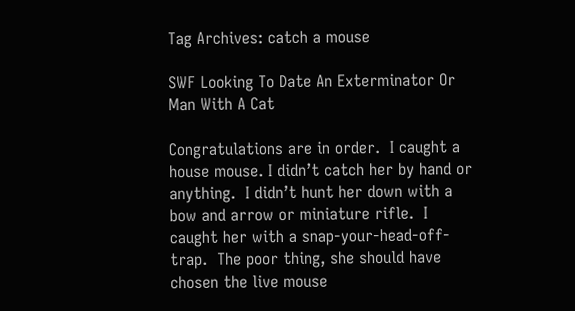Tag Archives: catch a mouse

SWF Looking To Date An Exterminator Or Man With A Cat

Congratulations are in order.  I caught a house mouse. I didn’t catch her by hand or anything.  I didn’t hunt her down with a bow and arrow or miniature rifle.  I caught her with a snap-your-head-off-trap.  The poor thing, she should have chosen the live mouse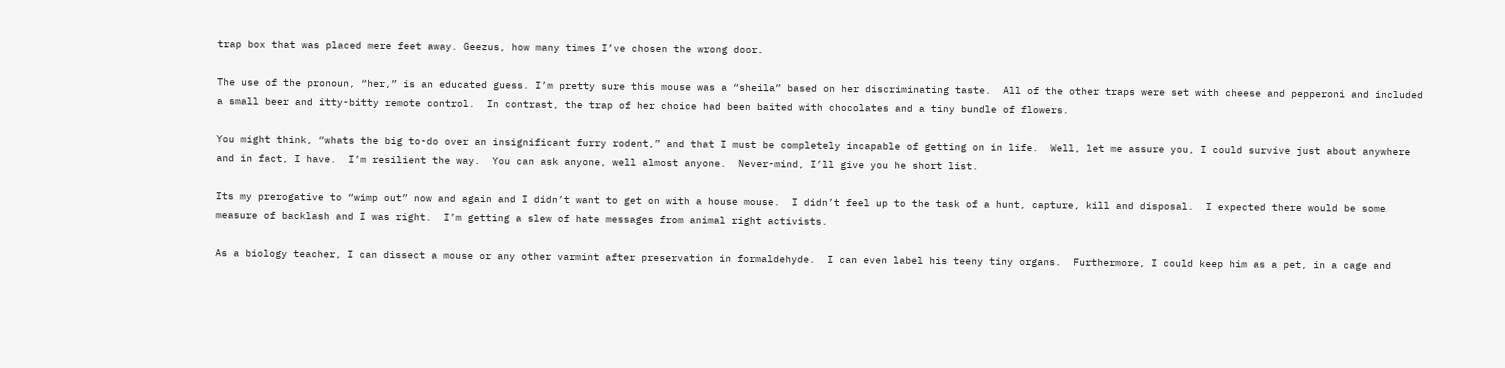trap box that was placed mere feet away. Geezus, how many times I’ve chosen the wrong door.

The use of the pronoun, “her,” is an educated guess. I’m pretty sure this mouse was a “sheila” based on her discriminating taste.  All of the other traps were set with cheese and pepperoni and included a small beer and itty-bitty remote control.  In contrast, the trap of her choice had been baited with chocolates and a tiny bundle of flowers.

You might think, “whats the big to-do over an insignificant furry rodent,” and that I must be completely incapable of getting on in life.  Well, let me assure you, I could survive just about anywhere and in fact, I have.  I’m resilient the way.  You can ask anyone, well almost anyone.  Never-mind, I’ll give you he short list.

Its my prerogative to “wimp out” now and again and I didn’t want to get on with a house mouse.  I didn’t feel up to the task of a hunt, capture, kill and disposal.  I expected there would be some measure of backlash and I was right.  I’m getting a slew of hate messages from animal right activists.

As a biology teacher, I can dissect a mouse or any other varmint after preservation in formaldehyde.  I can even label his teeny tiny organs.  Furthermore, I could keep him as a pet, in a cage and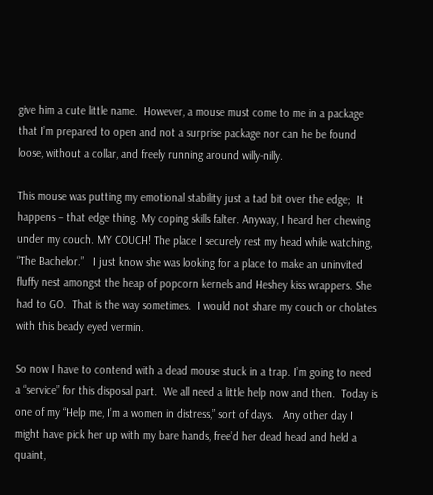give him a cute little name.  However, a mouse must come to me in a package that I’m prepared to open and not a surprise package nor can he be found loose, without a collar, and freely running around willy-nilly.

This mouse was putting my emotional stability just a tad bit over the edge;  It happens – that edge thing. My coping skills falter. Anyway, I heard her chewing under my couch. MY COUCH! The place I securely rest my head while watching, “The Bachelor.”   I just know she was looking for a place to make an uninvited fluffy nest amongst the heap of popcorn kernels and Heshey kiss wrappers. She had to GO.  That is the way sometimes.  I would not share my couch or cholates with this beady eyed vermin.

So now I have to contend with a dead mouse stuck in a trap. I’m going to need a “service” for this disposal part.  We all need a little help now and then.  Today is one of my “Help me, I’m a women in distress,” sort of days.   Any other day I might have pick her up with my bare hands, free’d her dead head and held a quaint,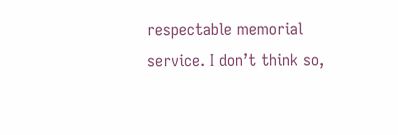respectable memorial service. I don’t think so,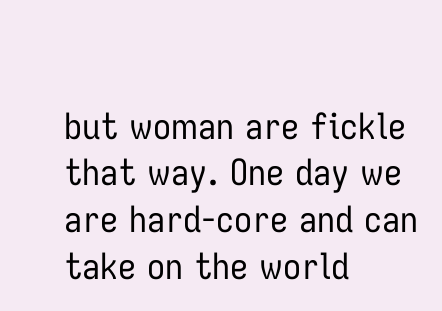but woman are fickle that way. One day we are hard-core and can take on the world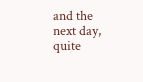and the next day, quite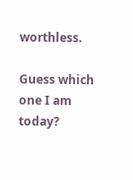worthless.

Guess which one I am today?